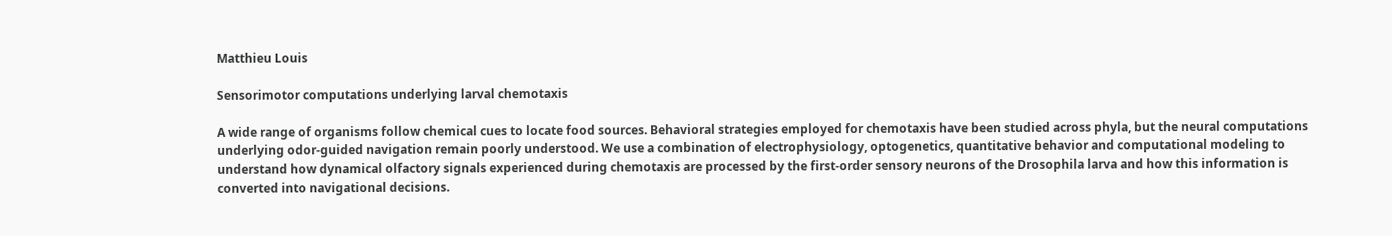Matthieu Louis

Sensorimotor computations underlying larval chemotaxis

A wide range of organisms follow chemical cues to locate food sources. Behavioral strategies employed for chemotaxis have been studied across phyla, but the neural computations underlying odor-guided navigation remain poorly understood. We use a combination of electrophysiology, optogenetics, quantitative behavior and computational modeling to understand how dynamical olfactory signals experienced during chemotaxis are processed by the first-order sensory neurons of the Drosophila larva and how this information is converted into navigational decisions.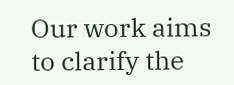Our work aims to clarify the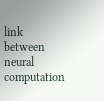link between neural computation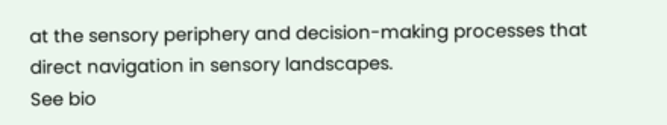at the sensory periphery and decision-making processes that direct navigation in sensory landscapes.
See bio